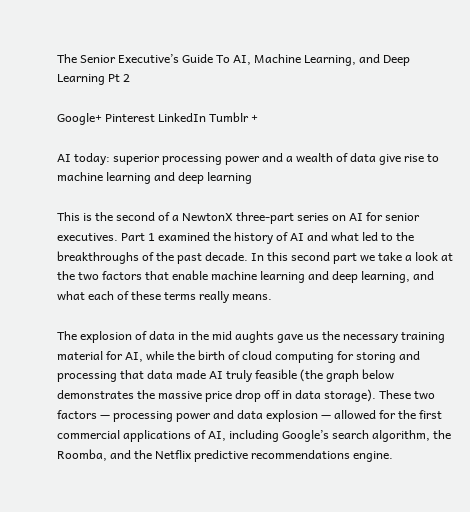The Senior Executive’s Guide To AI, Machine Learning, and Deep Learning Pt 2

Google+ Pinterest LinkedIn Tumblr +

AI today: superior processing power and a wealth of data give rise to machine learning and deep learning

This is the second of a NewtonX three-part series on AI for senior executives. Part 1 examined the history of AI and what led to the breakthroughs of the past decade. In this second part we take a look at the two factors that enable machine learning and deep learning, and what each of these terms really means.

The explosion of data in the mid aughts gave us the necessary training material for AI, while the birth of cloud computing for storing and processing that data made AI truly feasible (the graph below demonstrates the massive price drop off in data storage). These two factors — processing power and data explosion — allowed for the first commercial applications of AI, including Google’s search algorithm, the Roomba, and the Netflix predictive recommendations engine.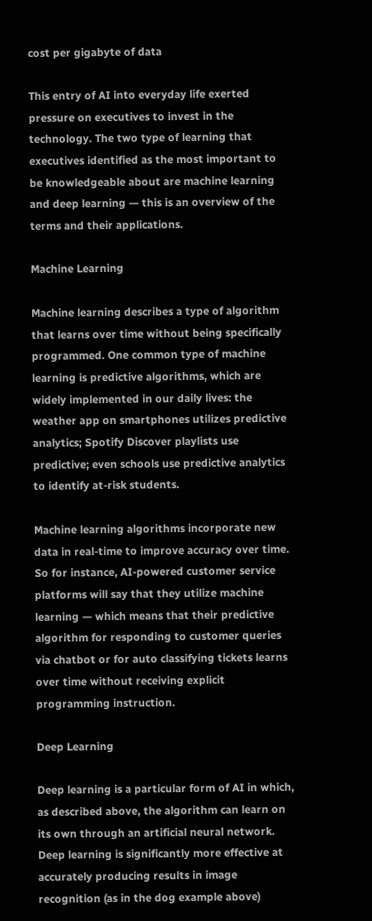cost per gigabyte of data

This entry of AI into everyday life exerted pressure on executives to invest in the technology. The two type of learning that executives identified as the most important to be knowledgeable about are machine learning and deep learning — this is an overview of the terms and their applications.

Machine Learning

Machine learning describes a type of algorithm that learns over time without being specifically programmed. One common type of machine learning is predictive algorithms, which are widely implemented in our daily lives: the weather app on smartphones utilizes predictive analytics; Spotify Discover playlists use predictive; even schools use predictive analytics to identify at-risk students.

Machine learning algorithms incorporate new data in real-time to improve accuracy over time. So for instance, AI-powered customer service platforms will say that they utilize machine learning — which means that their predictive algorithm for responding to customer queries via chatbot or for auto classifying tickets learns over time without receiving explicit programming instruction.

Deep Learning

Deep learning is a particular form of AI in which, as described above, the algorithm can learn on its own through an artificial neural network. Deep learning is significantly more effective at accurately producing results in image recognition (as in the dog example above)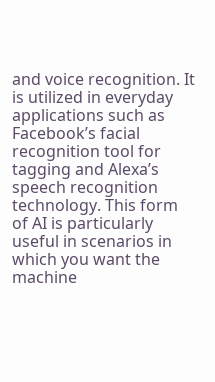and voice recognition. It is utilized in everyday applications such as Facebook’s facial recognition tool for tagging and Alexa’s speech recognition technology. This form of AI is particularly useful in scenarios in which you want the machine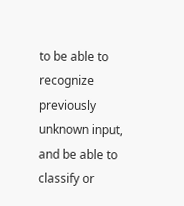to be able to recognize previously unknown input, and be able to classify or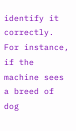identify it correctly. For instance, if the machine sees a breed of dog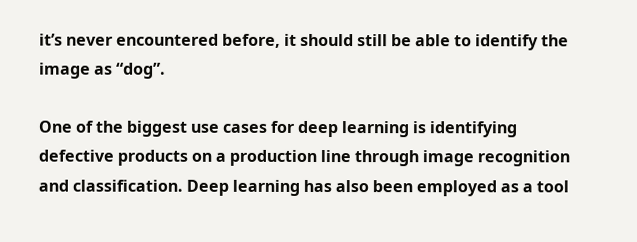it’s never encountered before, it should still be able to identify the image as “dog”.

One of the biggest use cases for deep learning is identifying defective products on a production line through image recognition and classification. Deep learning has also been employed as a tool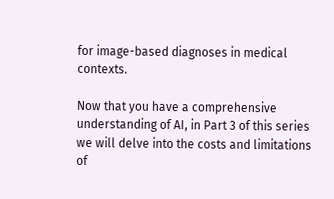for image-based diagnoses in medical contexts.

Now that you have a comprehensive understanding of AI, in Part 3 of this series we will delve into the costs and limitations of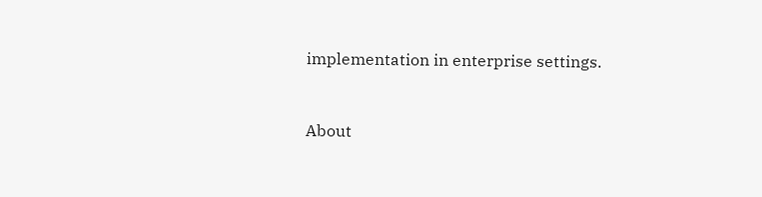implementation in enterprise settings.


About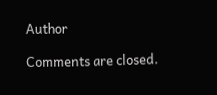Author

Comments are closed.